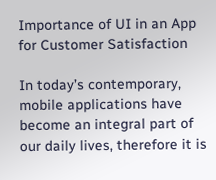Importance of UI in an App for Customer Satisfaction

In today’s contemporary, mobile applications have become an integral part of our daily lives, therefore it is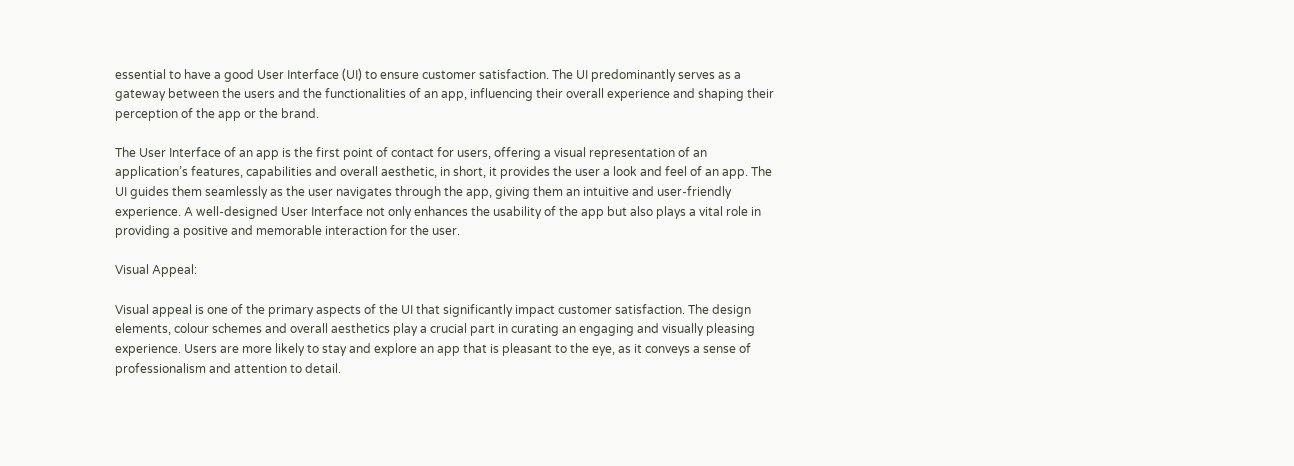essential to have a good User Interface (UI) to ensure customer satisfaction. The UI predominantly serves as a gateway between the users and the functionalities of an app, influencing their overall experience and shaping their perception of the app or the brand.

The User Interface of an app is the first point of contact for users, offering a visual representation of an application’s features, capabilities and overall aesthetic, in short, it provides the user a look and feel of an app. The UI guides them seamlessly as the user navigates through the app, giving them an intuitive and user-friendly experience. A well-designed User Interface not only enhances the usability of the app but also plays a vital role in providing a positive and memorable interaction for the user.

Visual Appeal:

Visual appeal is one of the primary aspects of the UI that significantly impact customer satisfaction. The design elements, colour schemes and overall aesthetics play a crucial part in curating an engaging and visually pleasing experience. Users are more likely to stay and explore an app that is pleasant to the eye, as it conveys a sense of professionalism and attention to detail.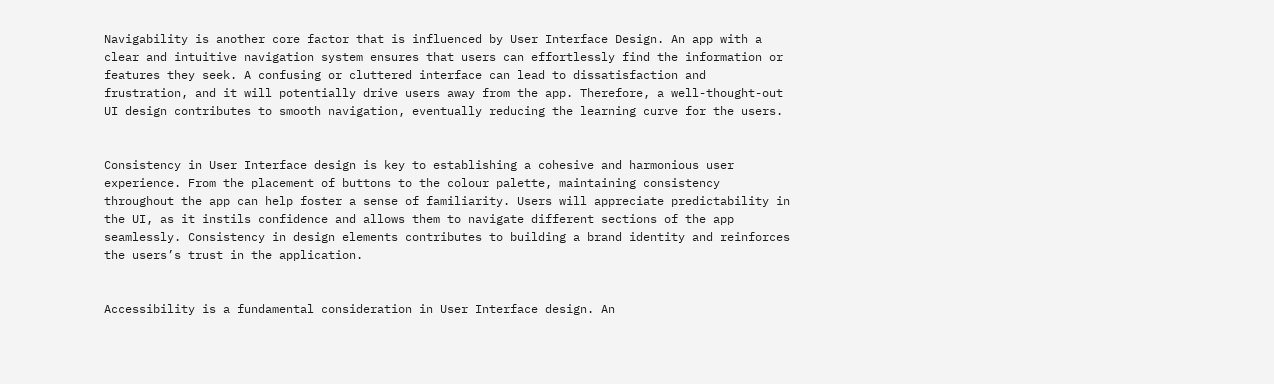Navigability is another core factor that is influenced by User Interface Design. An app with a clear and intuitive navigation system ensures that users can effortlessly find the information or features they seek. A confusing or cluttered interface can lead to dissatisfaction and frustration, and it will potentially drive users away from the app. Therefore, a well-thought-out UI design contributes to smooth navigation, eventually reducing the learning curve for the users.


Consistency in User Interface design is key to establishing a cohesive and harmonious user experience. From the placement of buttons to the colour palette, maintaining consistency throughout the app can help foster a sense of familiarity. Users will appreciate predictability in the UI, as it instils confidence and allows them to navigate different sections of the app seamlessly. Consistency in design elements contributes to building a brand identity and reinforces the users’s trust in the application.


Accessibility is a fundamental consideration in User Interface design. An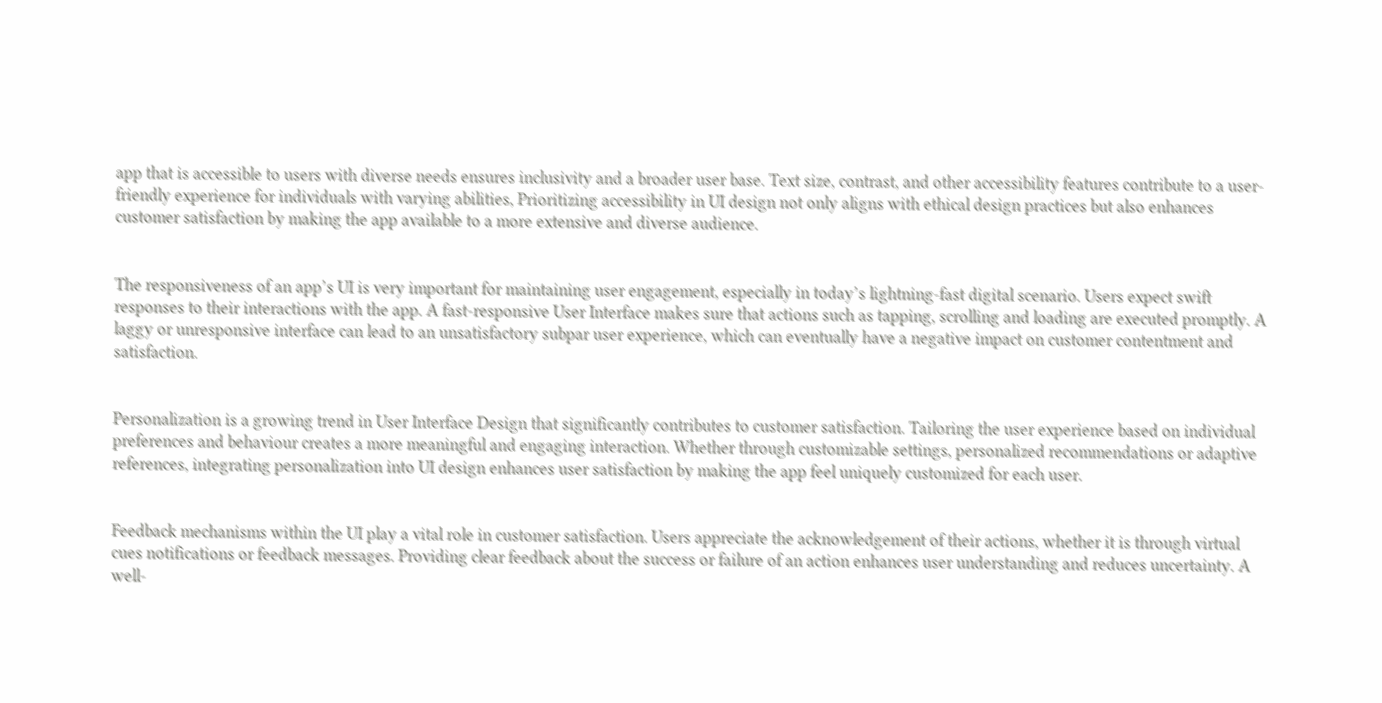app that is accessible to users with diverse needs ensures inclusivity and a broader user base. Text size, contrast, and other accessibility features contribute to a user-friendly experience for individuals with varying abilities, Prioritizing accessibility in UI design not only aligns with ethical design practices but also enhances customer satisfaction by making the app available to a more extensive and diverse audience.


The responsiveness of an app’s UI is very important for maintaining user engagement, especially in today’s lightning-fast digital scenario. Users expect swift responses to their interactions with the app. A fast-responsive User Interface makes sure that actions such as tapping, scrolling and loading are executed promptly. A laggy or unresponsive interface can lead to an unsatisfactory subpar user experience, which can eventually have a negative impact on customer contentment and satisfaction.


Personalization is a growing trend in User Interface Design that significantly contributes to customer satisfaction. Tailoring the user experience based on individual preferences and behaviour creates a more meaningful and engaging interaction. Whether through customizable settings, personalized recommendations or adaptive references, integrating personalization into UI design enhances user satisfaction by making the app feel uniquely customized for each user.


Feedback mechanisms within the UI play a vital role in customer satisfaction. Users appreciate the acknowledgement of their actions, whether it is through virtual cues notifications or feedback messages. Providing clear feedback about the success or failure of an action enhances user understanding and reduces uncertainty. A well-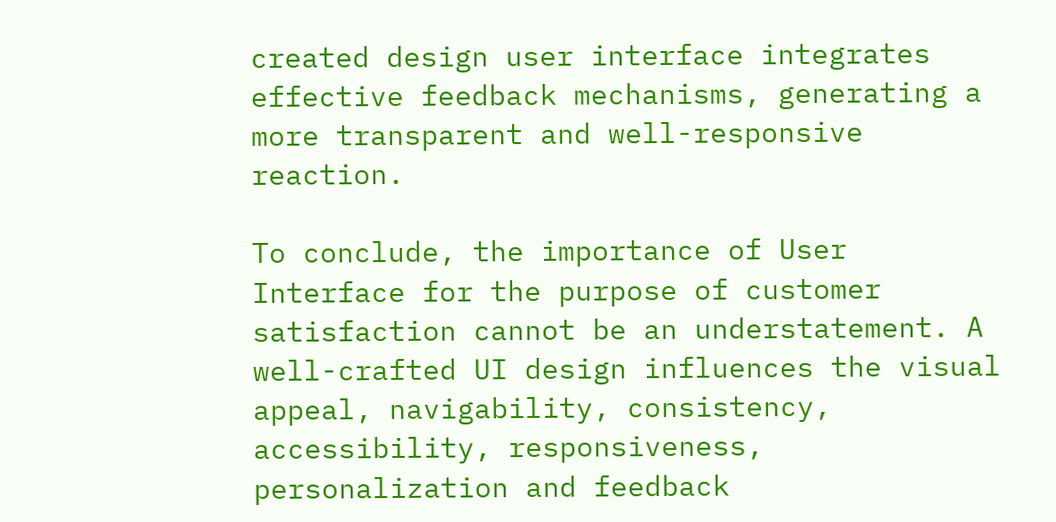created design user interface integrates effective feedback mechanisms, generating a more transparent and well-responsive reaction.

To conclude, the importance of User Interface for the purpose of customer satisfaction cannot be an understatement. A well-crafted UI design influences the visual appeal, navigability, consistency, accessibility, responsiveness, personalization and feedback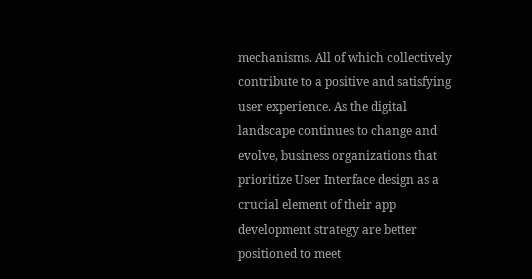mechanisms. All of which collectively contribute to a positive and satisfying user experience. As the digital landscape continues to change and evolve, business organizations that prioritize User Interface design as a crucial element of their app development strategy are better positioned to meet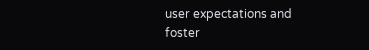user expectations and foster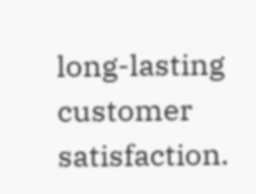long-lasting customer satisfaction.